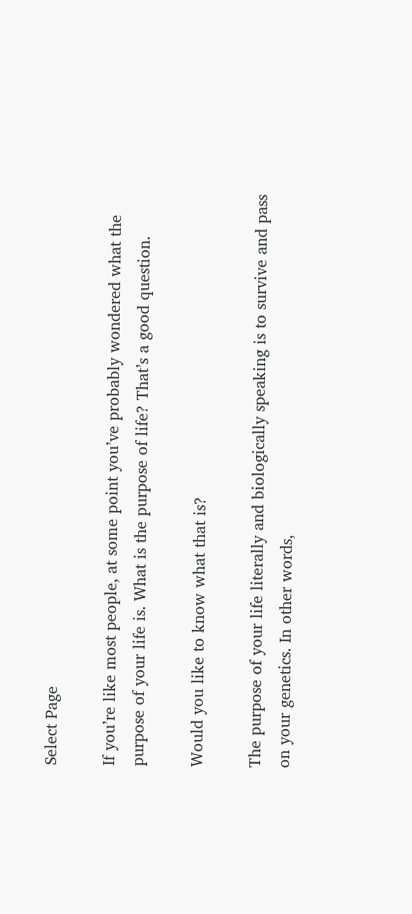Select Page

If you’re like most people, at some point you’ve probably wondered what the purpose of your life is. What is the purpose of life? That’s a good question.

Would you like to know what that is?

The purpose of your life literally and biologically speaking is to survive and pass on your genetics. In other words,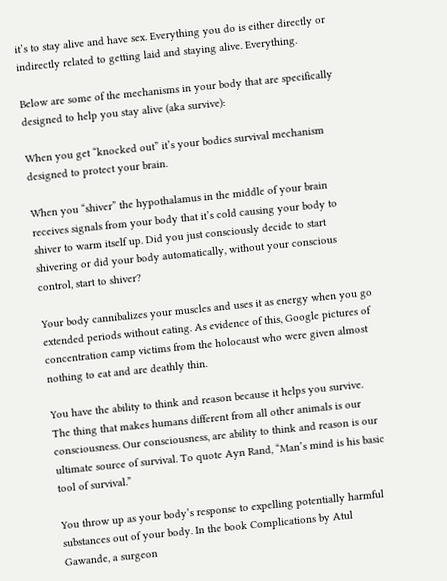it’s to stay alive and have sex. Everything you do is either directly or indirectly related to getting laid and staying alive. Everything.

Below are some of the mechanisms in your body that are specifically designed to help you stay alive (aka survive):

When you get “knocked out” it’s your bodies survival mechanism designed to protect your brain.

When you “shiver” the hypothalamus in the middle of your brain receives signals from your body that it’s cold causing your body to shiver to warm itself up. Did you just consciously decide to start shivering or did your body automatically, without your conscious control, start to shiver?

Your body cannibalizes your muscles and uses it as energy when you go extended periods without eating. As evidence of this, Google pictures of concentration camp victims from the holocaust who were given almost nothing to eat and are deathly thin.

You have the ability to think and reason because it helps you survive. The thing that makes humans different from all other animals is our consciousness. Our consciousness, are ability to think and reason is our ultimate source of survival. To quote Ayn Rand, “Man’s mind is his basic tool of survival.”

You throw up as your body’s response to expelling potentially harmful substances out of your body. In the book Complications by Atul Gawande, a surgeon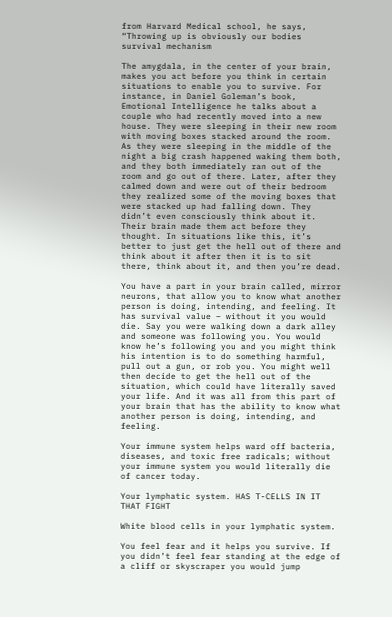from Harvard Medical school, he says, “Throwing up is obviously our bodies survival mechanism

The amygdala, in the center of your brain, makes you act before you think in certain situations to enable you to survive. For instance, in Daniel Goleman’s book, Emotional Intelligence he talks about a couple who had recently moved into a new house. They were sleeping in their new room with moving boxes stacked around the room. As they were sleeping in the middle of the night a big crash happened waking them both, and they both immediately ran out of the room and go out of there. Later, after they calmed down and were out of their bedroom they realized some of the moving boxes that were stacked up had falling down. They didn’t even consciously think about it. Their brain made them act before they thought. In situations like this, it’s better to just get the hell out of there and think about it after then it is to sit there, think about it, and then you’re dead.

You have a part in your brain called, mirror neurons, that allow you to know what another person is doing, intending, and feeling. It has survival value – without it you would die. Say you were walking down a dark alley and someone was following you. You would know he’s following you and you might think his intention is to do something harmful, pull out a gun, or rob you. You might well then decide to get the hell out of the situation, which could have literally saved your life. And it was all from this part of your brain that has the ability to know what another person is doing, intending, and feeling.

Your immune system helps ward off bacteria, diseases, and toxic free radicals; without your immune system you would literally die of cancer today.

Your lymphatic system. HAS T-CELLS IN IT THAT FIGHT

White blood cells in your lymphatic system.

You feel fear and it helps you survive. If you didn’t feel fear standing at the edge of a cliff or skyscraper you would jump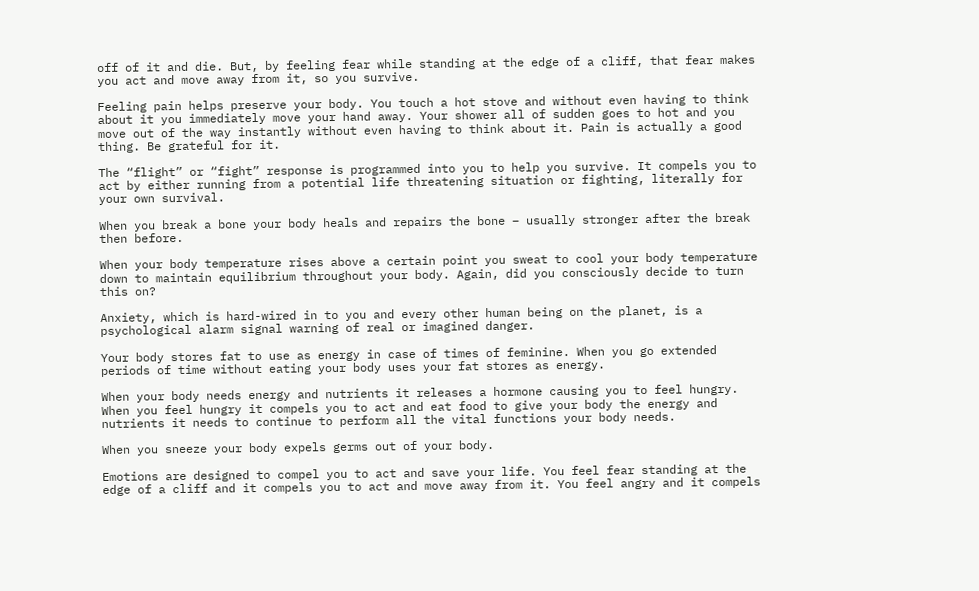off of it and die. But, by feeling fear while standing at the edge of a cliff, that fear makes you act and move away from it, so you survive.

Feeling pain helps preserve your body. You touch a hot stove and without even having to think about it you immediately move your hand away. Your shower all of sudden goes to hot and you move out of the way instantly without even having to think about it. Pain is actually a good thing. Be grateful for it.

The “flight” or “fight” response is programmed into you to help you survive. It compels you to act by either running from a potential life threatening situation or fighting, literally for your own survival.

When you break a bone your body heals and repairs the bone – usually stronger after the break then before.

When your body temperature rises above a certain point you sweat to cool your body temperature down to maintain equilibrium throughout your body. Again, did you consciously decide to turn this on?

Anxiety, which is hard-wired in to you and every other human being on the planet, is a psychological alarm signal warning of real or imagined danger.

Your body stores fat to use as energy in case of times of feminine. When you go extended periods of time without eating your body uses your fat stores as energy.

When your body needs energy and nutrients it releases a hormone causing you to feel hungry. When you feel hungry it compels you to act and eat food to give your body the energy and nutrients it needs to continue to perform all the vital functions your body needs.

When you sneeze your body expels germs out of your body.

Emotions are designed to compel you to act and save your life. You feel fear standing at the edge of a cliff and it compels you to act and move away from it. You feel angry and it compels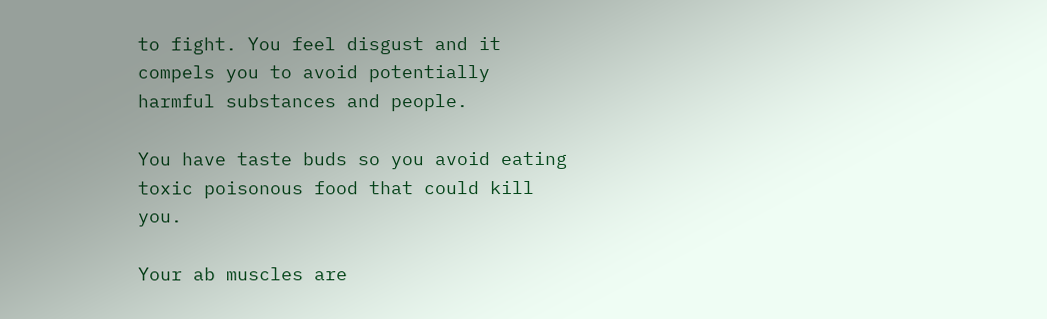to fight. You feel disgust and it compels you to avoid potentially harmful substances and people.

You have taste buds so you avoid eating toxic poisonous food that could kill you.

Your ab muscles are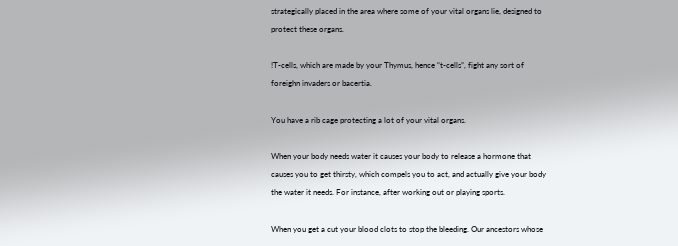strategically placed in the area where some of your vital organs lie, designed to protect these organs.

!T-cells, which are made by your Thymus, hence “t-cells”, fight any sort of foreighn invaders or bacertia.

You have a rib cage protecting a lot of your vital organs.

When your body needs water it causes your body to release a hormone that causes you to get thirsty, which compels you to act, and actually give your body the water it needs. For instance, after working out or playing sports.

When you get a cut your blood clots to stop the bleeding. Our ancestors whose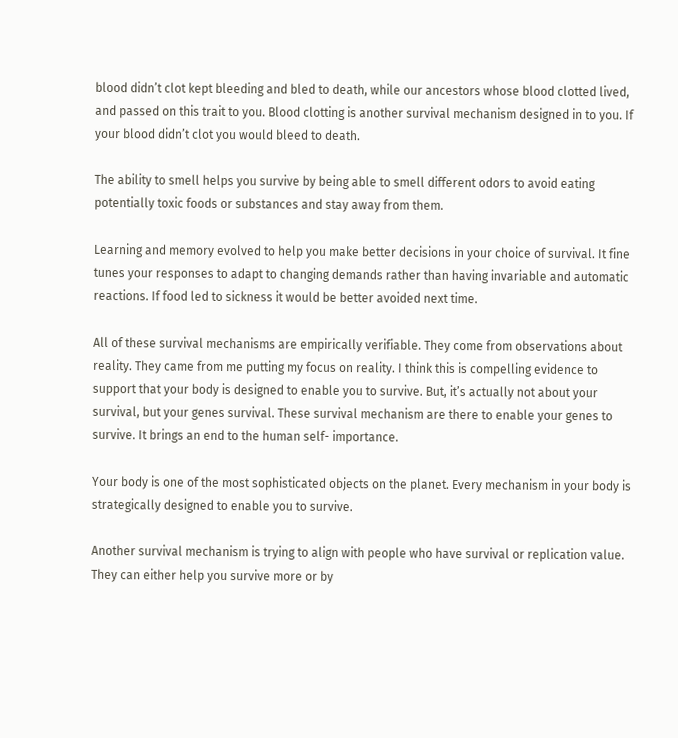blood didn’t clot kept bleeding and bled to death, while our ancestors whose blood clotted lived, and passed on this trait to you. Blood clotting is another survival mechanism designed in to you. If your blood didn’t clot you would bleed to death.

The ability to smell helps you survive by being able to smell different odors to avoid eating potentially toxic foods or substances and stay away from them.

Learning and memory evolved to help you make better decisions in your choice of survival. It fine tunes your responses to adapt to changing demands rather than having invariable and automatic reactions. If food led to sickness it would be better avoided next time.

All of these survival mechanisms are empirically verifiable. They come from observations about reality. They came from me putting my focus on reality. I think this is compelling evidence to support that your body is designed to enable you to survive. But, it’s actually not about your survival, but your genes survival. These survival mechanism are there to enable your genes to survive. It brings an end to the human self- importance.

Your body is one of the most sophisticated objects on the planet. Every mechanism in your body is strategically designed to enable you to survive.

Another survival mechanism is trying to align with people who have survival or replication value. They can either help you survive more or by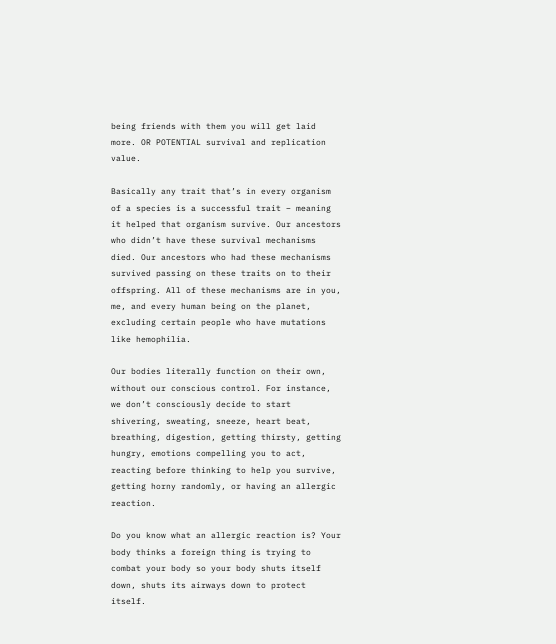being friends with them you will get laid more. OR POTENTIAL survival and replication value.

Basically any trait that’s in every organism of a species is a successful trait – meaning it helped that organism survive. Our ancestors who didn’t have these survival mechanisms died. Our ancestors who had these mechanisms survived passing on these traits on to their offspring. All of these mechanisms are in you, me, and every human being on the planet, excluding certain people who have mutations like hemophilia.

Our bodies literally function on their own, without our conscious control. For instance, we don’t consciously decide to start shivering, sweating, sneeze, heart beat, breathing, digestion, getting thirsty, getting hungry, emotions compelling you to act, reacting before thinking to help you survive, getting horny randomly, or having an allergic reaction.

Do you know what an allergic reaction is? Your body thinks a foreign thing is trying to combat your body so your body shuts itself down, shuts its airways down to protect itself.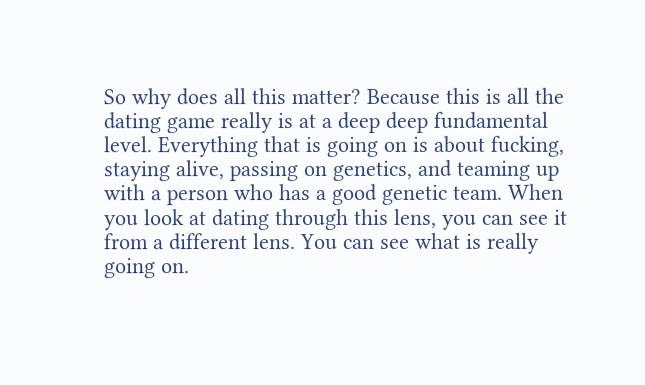So why does all this matter? Because this is all the dating game really is at a deep deep fundamental level. Everything that is going on is about fucking, staying alive, passing on genetics, and teaming up with a person who has a good genetic team. When you look at dating through this lens, you can see it from a different lens. You can see what is really going on.